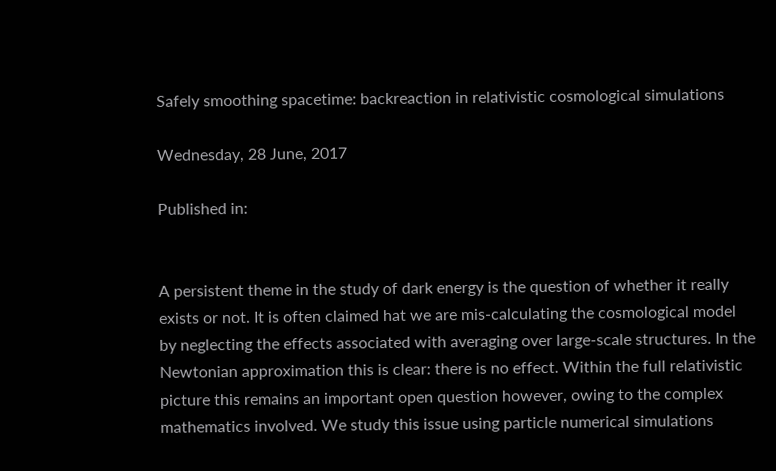Safely smoothing spacetime: backreaction in relativistic cosmological simulations

Wednesday, 28 June, 2017

Published in:


A persistent theme in the study of dark energy is the question of whether it really exists or not. It is often claimed hat we are mis-calculating the cosmological model by neglecting the effects associated with averaging over large-scale structures. In the Newtonian approximation this is clear: there is no effect. Within the full relativistic picture this remains an important open question however, owing to the complex mathematics involved. We study this issue using particle numerical simulations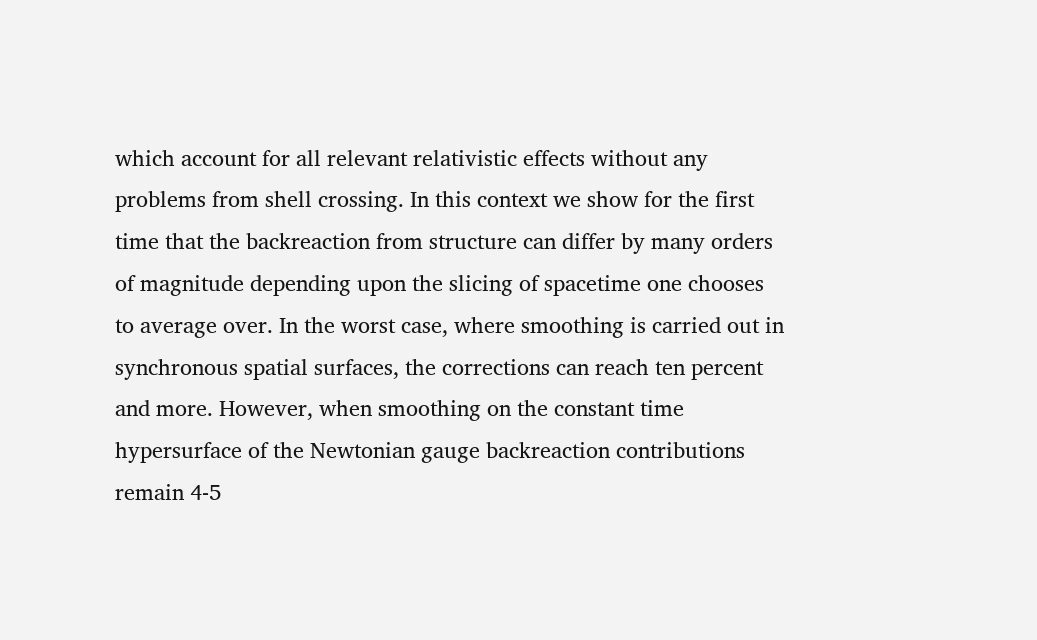which account for all relevant relativistic effects without any problems from shell crossing. In this context we show for the first time that the backreaction from structure can differ by many orders of magnitude depending upon the slicing of spacetime one chooses to average over. In the worst case, where smoothing is carried out in synchronous spatial surfaces, the corrections can reach ten percent and more. However, when smoothing on the constant time hypersurface of the Newtonian gauge backreaction contributions remain 4-5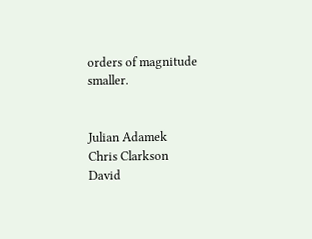orders of magnitude smaller.


Julian Adamek
Chris Clarkson
David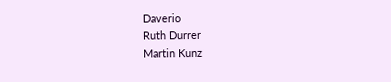Daverio
Ruth Durrer
Martin Kunz